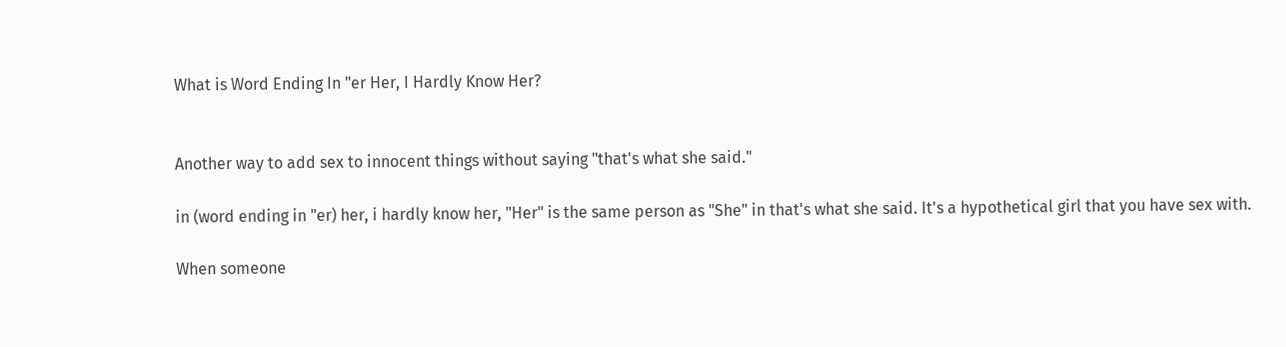What is Word Ending In "er Her, I Hardly Know Her?


Another way to add sex to innocent things without saying "that's what she said."

in (word ending in "er) her, i hardly know her, "Her" is the same person as "She" in that's what she said. It's a hypothetical girl that you have sex with.

When someone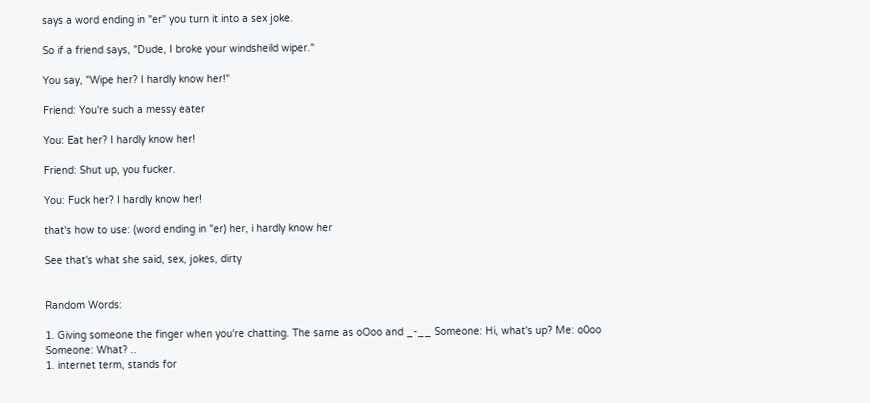says a word ending in "er" you turn it into a sex joke.

So if a friend says, "Dude, I broke your windsheild wiper."

You say, "Wipe her? I hardly know her!"

Friend: You're such a messy eater

You: Eat her? I hardly know her!

Friend: Shut up, you fucker.

You: Fuck her? I hardly know her!

that's how to use: (word ending in "er) her, i hardly know her

See that's what she said, sex, jokes, dirty


Random Words:

1. Giving someone the finger when you're chatting. The same as oOoo and _-__ Someone: Hi, what's up? Me: o0oo Someone: What? ..
1. internet term, stands for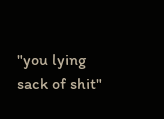"you lying sack of shit"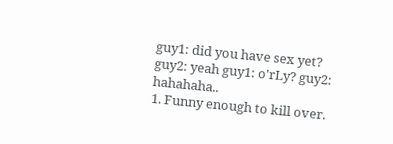guy1: did you have sex yet? guy2: yeah guy1: o'rLy? guy2: hahahaha..
1. Funny enough to kill over.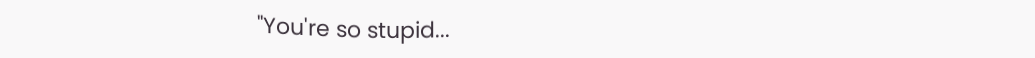"You're so stupid...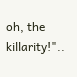oh, the killarity!"..